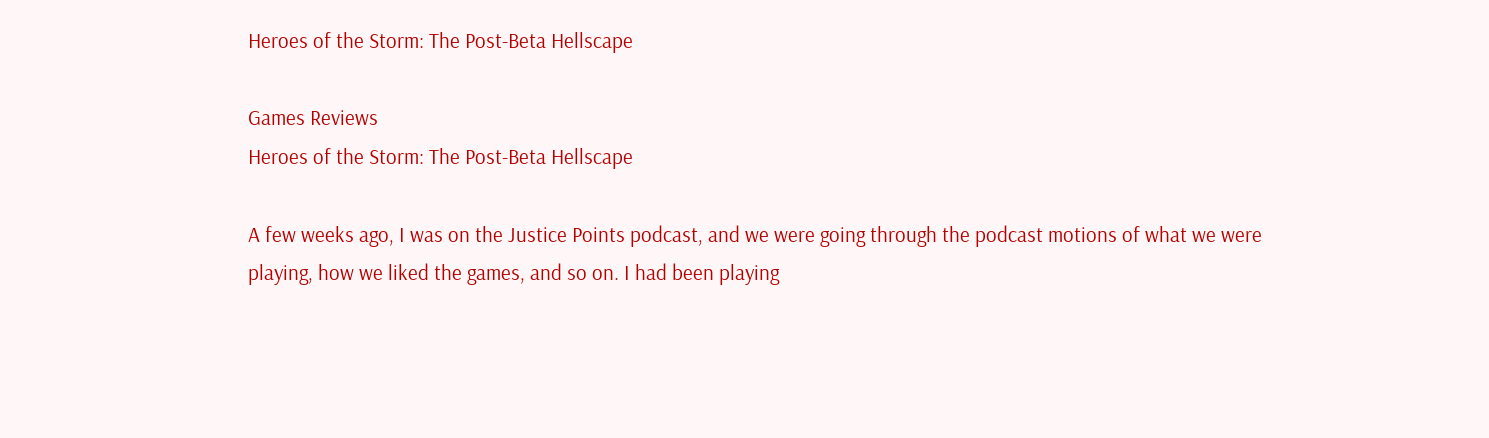Heroes of the Storm: The Post-Beta Hellscape

Games Reviews
Heroes of the Storm: The Post-Beta Hellscape

A few weeks ago, I was on the Justice Points podcast, and we were going through the podcast motions of what we were playing, how we liked the games, and so on. I had been playing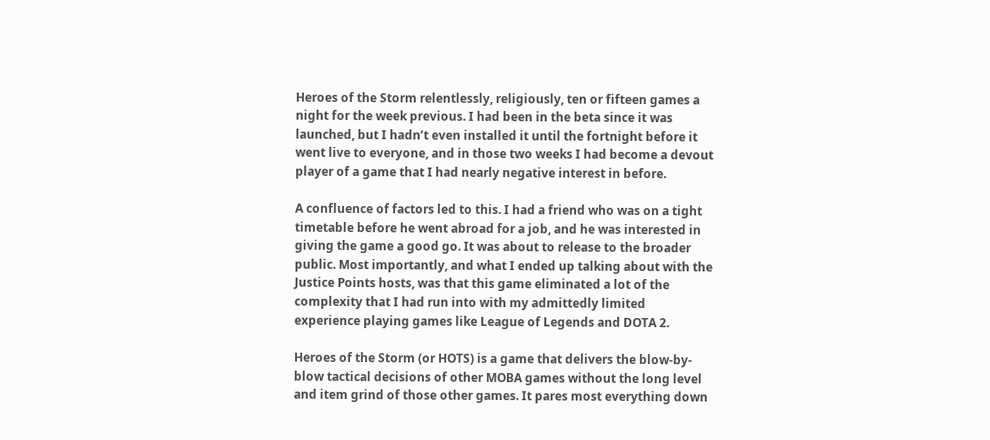Heroes of the Storm relentlessly, religiously, ten or fifteen games a night for the week previous. I had been in the beta since it was launched, but I hadn’t even installed it until the fortnight before it went live to everyone, and in those two weeks I had become a devout player of a game that I had nearly negative interest in before.

A confluence of factors led to this. I had a friend who was on a tight timetable before he went abroad for a job, and he was interested in giving the game a good go. It was about to release to the broader public. Most importantly, and what I ended up talking about with the Justice Points hosts, was that this game eliminated a lot of the complexity that I had run into with my admittedly limited experience playing games like League of Legends and DOTA 2.

Heroes of the Storm (or HOTS) is a game that delivers the blow-by-blow tactical decisions of other MOBA games without the long level and item grind of those other games. It pares most everything down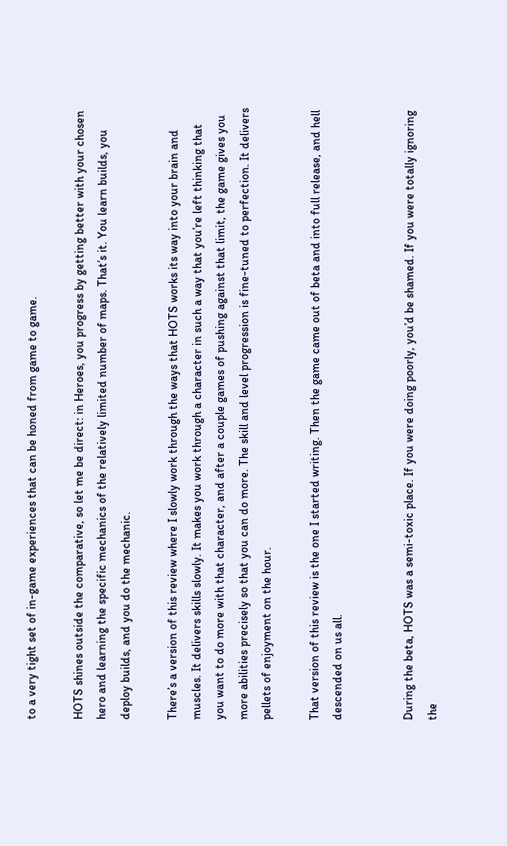to a very tight set of in-game experiences that can be honed from game to game.

HOTS shines outside the comparative, so let me be direct: in Heroes, you progress by getting better with your chosen hero and learning the specific mechanics of the relatively limited number of maps. That’s it. You learn builds, you deploy builds, and you do the mechanic.

There’s a version of this review where I slowly work through the ways that HOTS works its way into your brain and muscles. It delivers skills slowly. It makes you work through a character in such a way that you’re left thinking that you want to do more with that character, and after a couple games of pushing against that limit, the game gives you more abilities precisely so that you can do more. The skill and level progression is fine-tuned to perfection. It delivers pellets of enjoyment on the hour.

That version of this review is the one I started writing. Then the game came out of beta and into full release, and hell descended on us all.


During the beta, HOTS was a semi-toxic place. If you were doing poorly, you’d be shamed. If you were totally ignoring the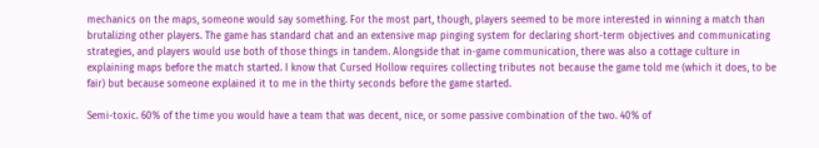mechanics on the maps, someone would say something. For the most part, though, players seemed to be more interested in winning a match than brutalizing other players. The game has standard chat and an extensive map pinging system for declaring short-term objectives and communicating strategies, and players would use both of those things in tandem. Alongside that in-game communication, there was also a cottage culture in explaining maps before the match started. I know that Cursed Hollow requires collecting tributes not because the game told me (which it does, to be fair) but because someone explained it to me in the thirty seconds before the game started.

Semi-toxic. 60% of the time you would have a team that was decent, nice, or some passive combination of the two. 40% of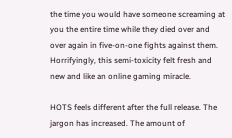the time you would have someone screaming at you the entire time while they died over and over again in five-on-one fights against them. Horrifyingly, this semi-toxicity felt fresh and new and like an online gaming miracle.

HOTS feels different after the full release. The jargon has increased. The amount of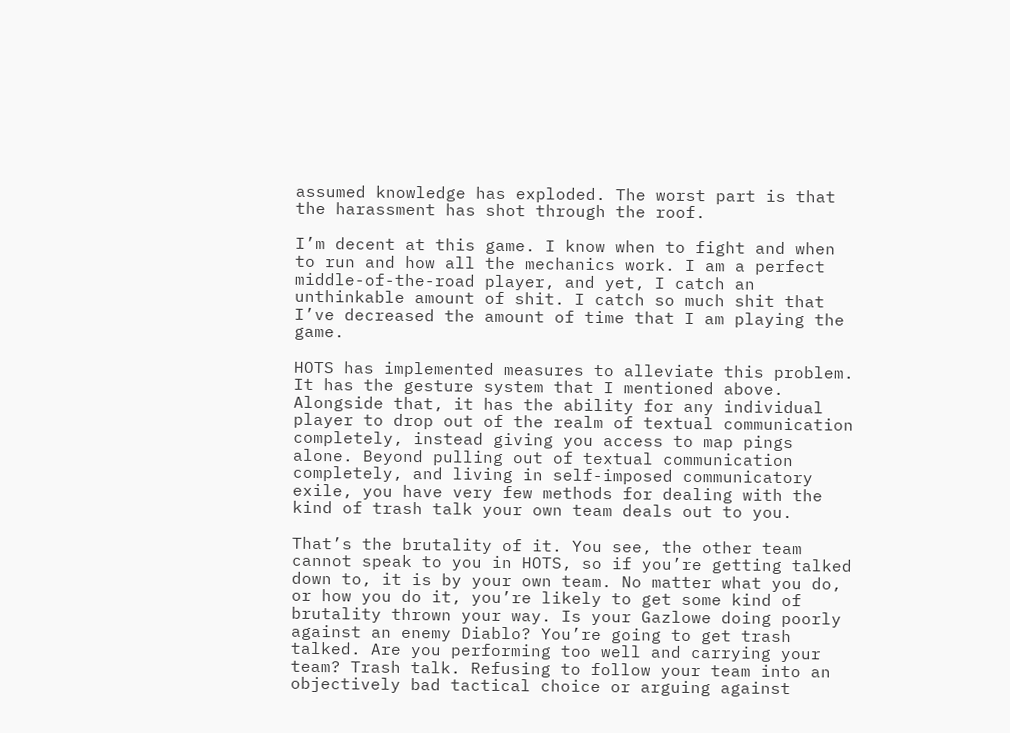assumed knowledge has exploded. The worst part is that the harassment has shot through the roof.

I’m decent at this game. I know when to fight and when to run and how all the mechanics work. I am a perfect middle-of-the-road player, and yet, I catch an unthinkable amount of shit. I catch so much shit that I’ve decreased the amount of time that I am playing the game.

HOTS has implemented measures to alleviate this problem. It has the gesture system that I mentioned above. Alongside that, it has the ability for any individual player to drop out of the realm of textual communication completely, instead giving you access to map pings alone. Beyond pulling out of textual communication completely, and living in self-imposed communicatory exile, you have very few methods for dealing with the kind of trash talk your own team deals out to you.

That’s the brutality of it. You see, the other team cannot speak to you in HOTS, so if you’re getting talked down to, it is by your own team. No matter what you do, or how you do it, you’re likely to get some kind of brutality thrown your way. Is your Gazlowe doing poorly against an enemy Diablo? You’re going to get trash talked. Are you performing too well and carrying your team? Trash talk. Refusing to follow your team into an objectively bad tactical choice or arguing against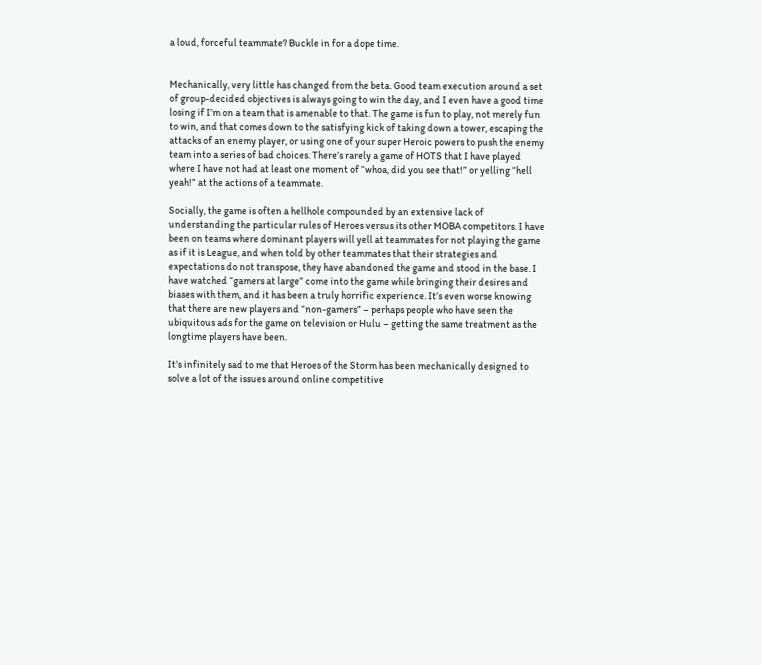a loud, forceful teammate? Buckle in for a dope time.


Mechanically, very little has changed from the beta. Good team execution around a set of group-decided objectives is always going to win the day, and I even have a good time losing if I’m on a team that is amenable to that. The game is fun to play, not merely fun to win, and that comes down to the satisfying kick of taking down a tower, escaping the attacks of an enemy player, or using one of your super Heroic powers to push the enemy team into a series of bad choices. There’s rarely a game of HOTS that I have played where I have not had at least one moment of “whoa, did you see that!” or yelling “hell yeah!” at the actions of a teammate.

Socially, the game is often a hellhole compounded by an extensive lack of understanding the particular rules of Heroes versus its other MOBA competitors. I have been on teams where dominant players will yell at teammates for not playing the game as if it is League, and when told by other teammates that their strategies and expectations do not transpose, they have abandoned the game and stood in the base. I have watched “gamers at large” come into the game while bringing their desires and biases with them, and it has been a truly horrific experience. It’s even worse knowing that there are new players and “non-gamers” – perhaps people who have seen the ubiquitous ads for the game on television or Hulu – getting the same treatment as the longtime players have been.

It’s infinitely sad to me that Heroes of the Storm has been mechanically designed to solve a lot of the issues around online competitive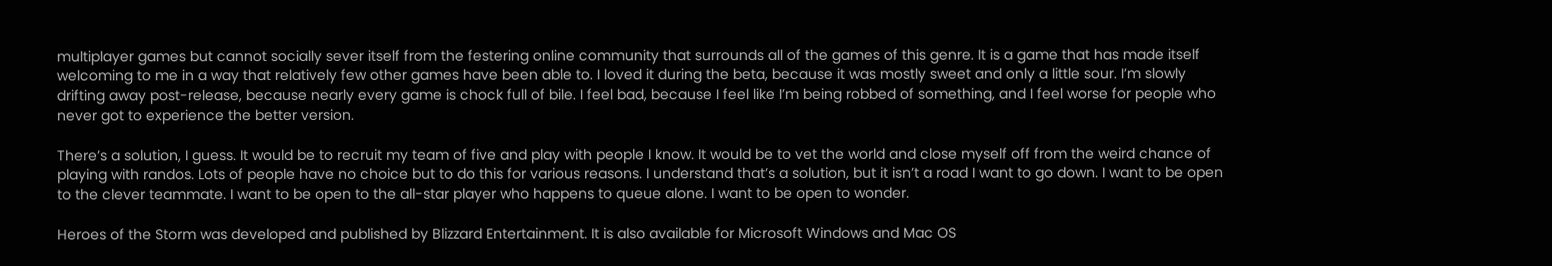multiplayer games but cannot socially sever itself from the festering online community that surrounds all of the games of this genre. It is a game that has made itself welcoming to me in a way that relatively few other games have been able to. I loved it during the beta, because it was mostly sweet and only a little sour. I’m slowly drifting away post-release, because nearly every game is chock full of bile. I feel bad, because I feel like I’m being robbed of something, and I feel worse for people who never got to experience the better version.

There’s a solution, I guess. It would be to recruit my team of five and play with people I know. It would be to vet the world and close myself off from the weird chance of playing with randos. Lots of people have no choice but to do this for various reasons. I understand that’s a solution, but it isn’t a road I want to go down. I want to be open to the clever teammate. I want to be open to the all-star player who happens to queue alone. I want to be open to wonder.

Heroes of the Storm was developed and published by Blizzard Entertainment. It is also available for Microsoft Windows and Mac OS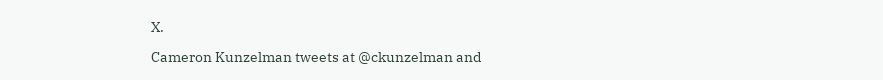X.

Cameron Kunzelman tweets at @ckunzelman and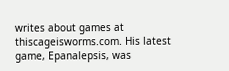writes about games at thiscageisworms.com. His latest game, Epanalepsis, was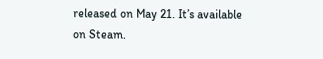released on May 21. It’s available on Steam.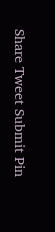Share Tweet Submit Pin